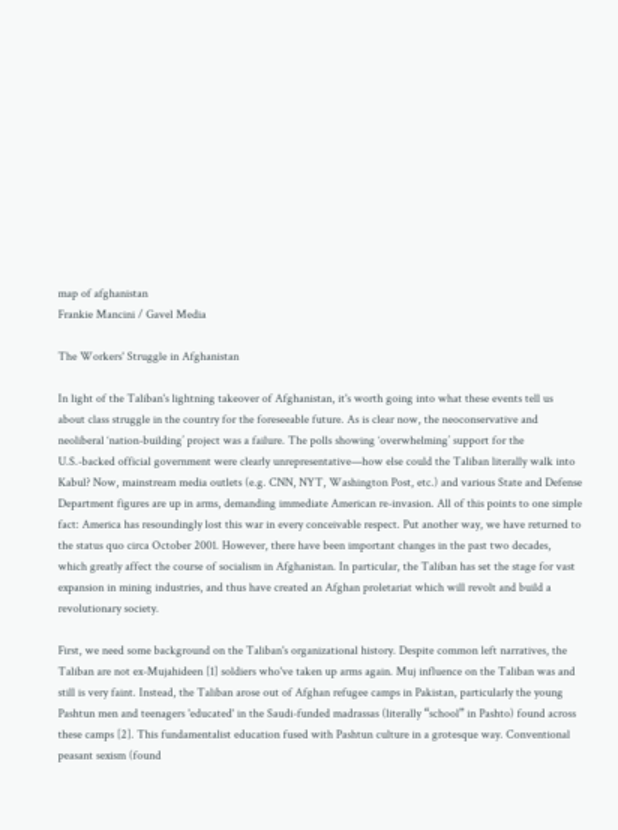map of afghanistan
Frankie Mancini / Gavel Media

The Workers' Struggle in Afghanistan

In light of the Taliban's lightning takeover of Afghanistan, it's worth going into what these events tell us about class struggle in the country for the foreseeable future. As is clear now, the neoconservative and neoliberal ‘nation-building’ project was a failure. The polls showing ‘overwhelming’ support for the U.S.-backed official government were clearly unrepresentative—how else could the Taliban literally walk into Kabul? Now, mainstream media outlets (e.g. CNN, NYT, Washington Post, etc.) and various State and Defense Department figures are up in arms, demanding immediate American re-invasion. All of this points to one simple fact: America has resoundingly lost this war in every conceivable respect. Put another way, we have returned to the status quo circa October 2001. However, there have been important changes in the past two decades, which greatly affect the course of socialism in Afghanistan. In particular, the Taliban has set the stage for vast expansion in mining industries, and thus have created an Afghan proletariat which will revolt and build a revolutionary society.

First, we need some background on the Taliban's organizational history. Despite common left narratives, the Taliban are not ex-Mujahideen [1] soldiers who've taken up arms again. Muj influence on the Taliban was and still is very faint. Instead, the Taliban arose out of Afghan refugee camps in Pakistan, particularly the young Pashtun men and teenagers 'educated' in the Saudi-funded madrassas (literally “school” in Pashto) found across these camps [2]. This fundamentalist education fused with Pashtun culture in a grotesque way. Conventional peasant sexism (found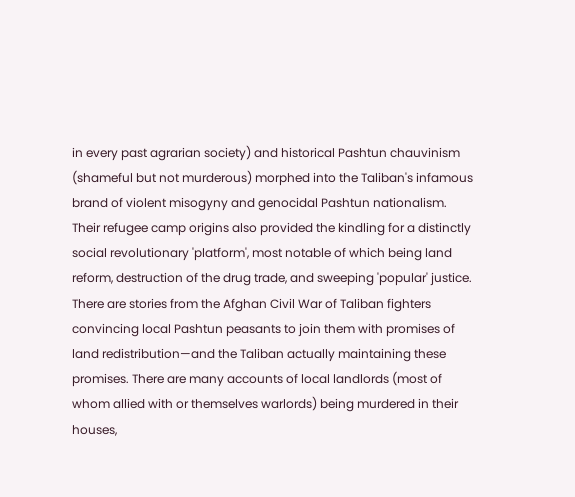in every past agrarian society) and historical Pashtun chauvinism (shameful but not murderous) morphed into the Taliban's infamous brand of violent misogyny and genocidal Pashtun nationalism. Their refugee camp origins also provided the kindling for a distinctly social revolutionary 'platform', most notable of which being land reform, destruction of the drug trade, and sweeping 'popular' justice. There are stories from the Afghan Civil War of Taliban fighters convincing local Pashtun peasants to join them with promises of land redistribution—and the Taliban actually maintaining these promises. There are many accounts of local landlords (most of whom allied with or themselves warlords) being murdered in their houses,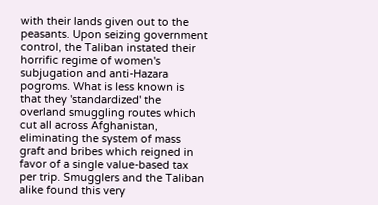with their lands given out to the peasants. Upon seizing government control, the Taliban instated their horrific regime of women's subjugation and anti-Hazara pogroms. What is less known is that they 'standardized' the overland smuggling routes which cut all across Afghanistan, eliminating the system of mass graft and bribes which reigned in favor of a single value-based tax per trip. Smugglers and the Taliban alike found this very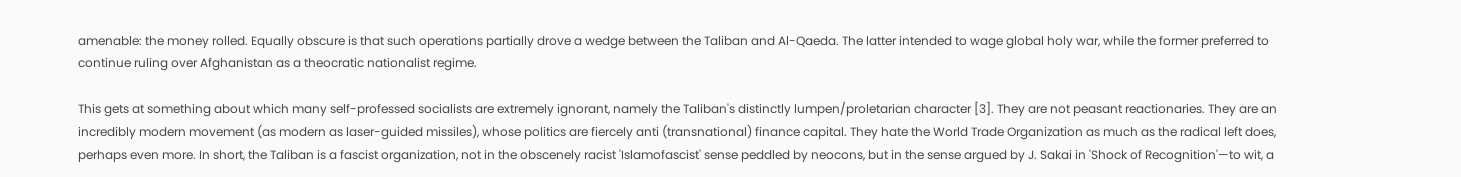amenable: the money rolled. Equally obscure is that such operations partially drove a wedge between the Taliban and Al-Qaeda. The latter intended to wage global holy war, while the former preferred to continue ruling over Afghanistan as a theocratic nationalist regime.

This gets at something about which many self-professed socialists are extremely ignorant, namely the Taliban's distinctly lumpen/proletarian character [3]. They are not peasant reactionaries. They are an incredibly modern movement (as modern as laser-guided missiles), whose politics are fiercely anti (transnational) finance capital. They hate the World Trade Organization as much as the radical left does, perhaps even more. In short, the Taliban is a fascist organization, not in the obscenely racist 'Islamofascist' sense peddled by neocons, but in the sense argued by J. Sakai in 'Shock of Recognition'—to wit, a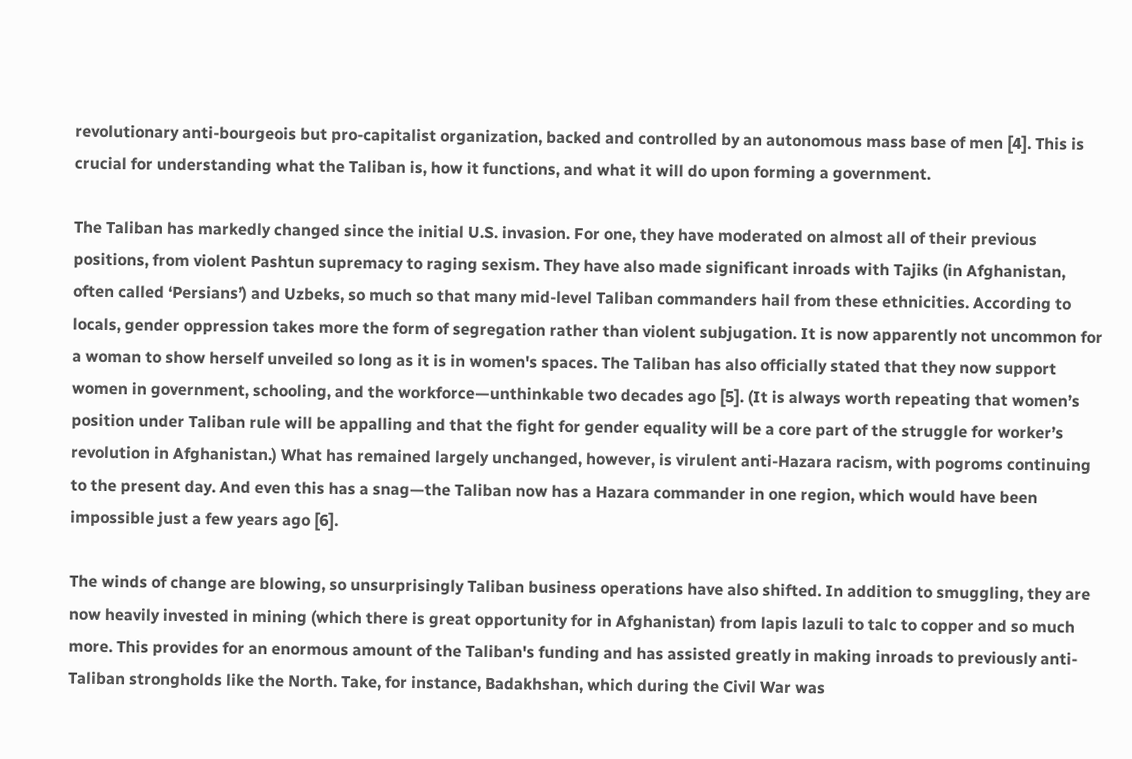revolutionary anti-bourgeois but pro-capitalist organization, backed and controlled by an autonomous mass base of men [4]. This is crucial for understanding what the Taliban is, how it functions, and what it will do upon forming a government.

The Taliban has markedly changed since the initial U.S. invasion. For one, they have moderated on almost all of their previous positions, from violent Pashtun supremacy to raging sexism. They have also made significant inroads with Tajiks (in Afghanistan, often called ‘Persians’) and Uzbeks, so much so that many mid-level Taliban commanders hail from these ethnicities. According to locals, gender oppression takes more the form of segregation rather than violent subjugation. It is now apparently not uncommon for a woman to show herself unveiled so long as it is in women's spaces. The Taliban has also officially stated that they now support women in government, schooling, and the workforce—unthinkable two decades ago [5]. (It is always worth repeating that women’s position under Taliban rule will be appalling and that the fight for gender equality will be a core part of the struggle for worker’s revolution in Afghanistan.) What has remained largely unchanged, however, is virulent anti-Hazara racism, with pogroms continuing to the present day. And even this has a snag—the Taliban now has a Hazara commander in one region, which would have been impossible just a few years ago [6].

The winds of change are blowing, so unsurprisingly Taliban business operations have also shifted. In addition to smuggling, they are now heavily invested in mining (which there is great opportunity for in Afghanistan) from lapis lazuli to talc to copper and so much more. This provides for an enormous amount of the Taliban's funding and has assisted greatly in making inroads to previously anti-Taliban strongholds like the North. Take, for instance, Badakhshan, which during the Civil War was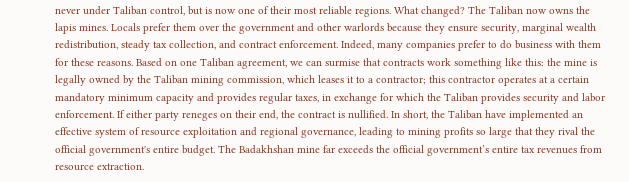never under Taliban control, but is now one of their most reliable regions. What changed? The Taliban now owns the lapis mines. Locals prefer them over the government and other warlords because they ensure security, marginal wealth redistribution, steady tax collection, and contract enforcement. Indeed, many companies prefer to do business with them for these reasons. Based on one Taliban agreement, we can surmise that contracts work something like this: the mine is legally owned by the Taliban mining commission, which leases it to a contractor; this contractor operates at a certain mandatory minimum capacity and provides regular taxes, in exchange for which the Taliban provides security and labor enforcement. If either party reneges on their end, the contract is nullified. In short, the Taliban have implemented an effective system of resource exploitation and regional governance, leading to mining profits so large that they rival the official government's entire budget. The Badakhshan mine far exceeds the official government’s entire tax revenues from resource extraction.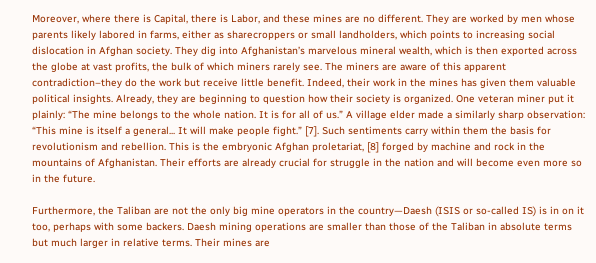Moreover, where there is Capital, there is Labor, and these mines are no different. They are worked by men whose parents likely labored in farms, either as sharecroppers or small landholders, which points to increasing social dislocation in Afghan society. They dig into Afghanistan’s marvelous mineral wealth, which is then exported across the globe at vast profits, the bulk of which miners rarely see. The miners are aware of this apparent contradiction–they do the work but receive little benefit. Indeed, their work in the mines has given them valuable political insights. Already, they are beginning to question how their society is organized. One veteran miner put it plainly: “The mine belongs to the whole nation. It is for all of us.” A village elder made a similarly sharp observation: “This mine is itself a general... It will make people fight.” [7]. Such sentiments carry within them the basis for revolutionism and rebellion. This is the embryonic Afghan proletariat, [8] forged by machine and rock in the mountains of Afghanistan. Their efforts are already crucial for struggle in the nation and will become even more so in the future.

Furthermore, the Taliban are not the only big mine operators in the country—Daesh (ISIS or so-called IS) is in on it too, perhaps with some backers. Daesh mining operations are smaller than those of the Taliban in absolute terms but much larger in relative terms. Their mines are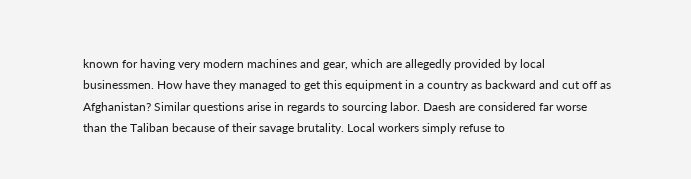known for having very modern machines and gear, which are allegedly provided by local businessmen. How have they managed to get this equipment in a country as backward and cut off as Afghanistan? Similar questions arise in regards to sourcing labor. Daesh are considered far worse than the Taliban because of their savage brutality. Local workers simply refuse to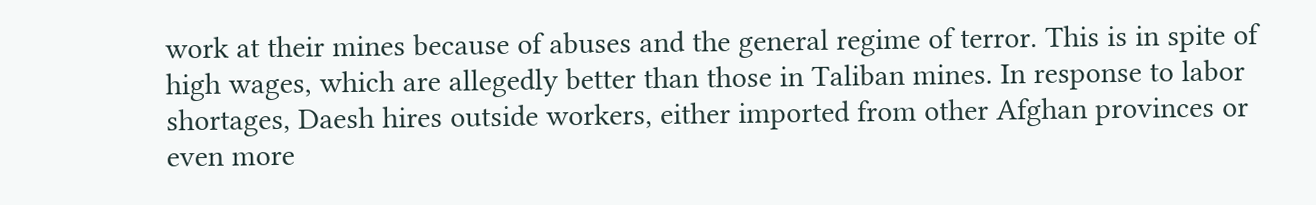work at their mines because of abuses and the general regime of terror. This is in spite of high wages, which are allegedly better than those in Taliban mines. In response to labor shortages, Daesh hires outside workers, either imported from other Afghan provinces or even more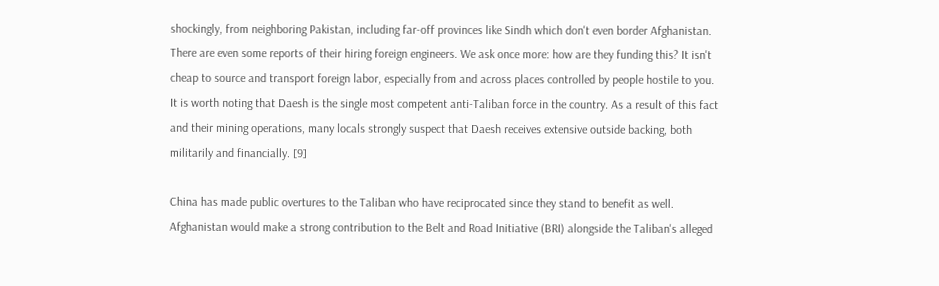shockingly, from neighboring Pakistan, including far-off provinces like Sindh which don't even border Afghanistan. There are even some reports of their hiring foreign engineers. We ask once more: how are they funding this? It isn't cheap to source and transport foreign labor, especially from and across places controlled by people hostile to you. It is worth noting that Daesh is the single most competent anti-Taliban force in the country. As a result of this fact and their mining operations, many locals strongly suspect that Daesh receives extensive outside backing, both militarily and financially. [9]

China has made public overtures to the Taliban who have reciprocated since they stand to benefit as well. Afghanistan would make a strong contribution to the Belt and Road Initiative (BRI) alongside the Taliban's alleged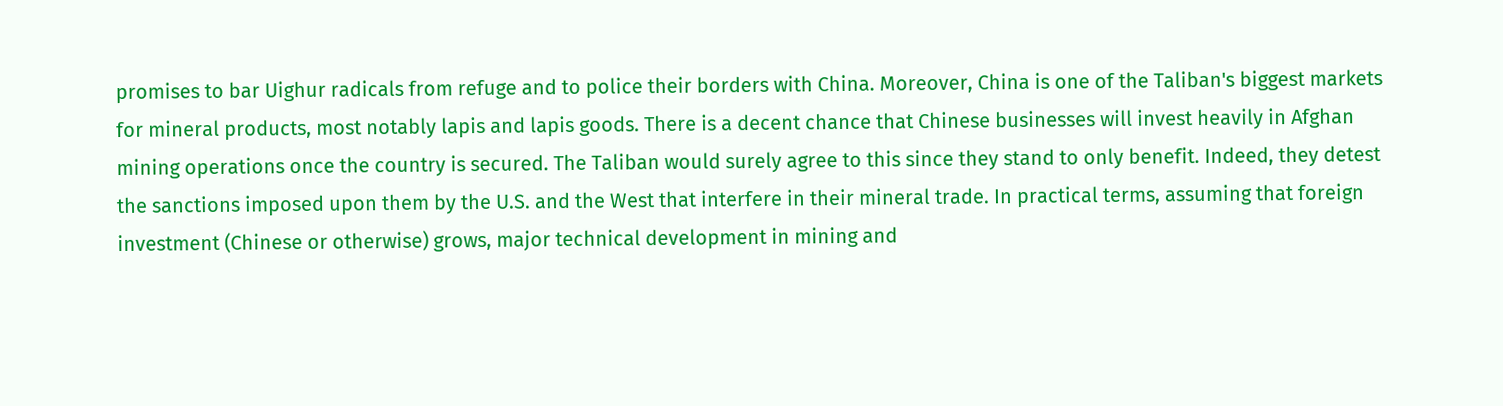promises to bar Uighur radicals from refuge and to police their borders with China. Moreover, China is one of the Taliban's biggest markets for mineral products, most notably lapis and lapis goods. There is a decent chance that Chinese businesses will invest heavily in Afghan mining operations once the country is secured. The Taliban would surely agree to this since they stand to only benefit. Indeed, they detest the sanctions imposed upon them by the U.S. and the West that interfere in their mineral trade. In practical terms, assuming that foreign investment (Chinese or otherwise) grows, major technical development in mining and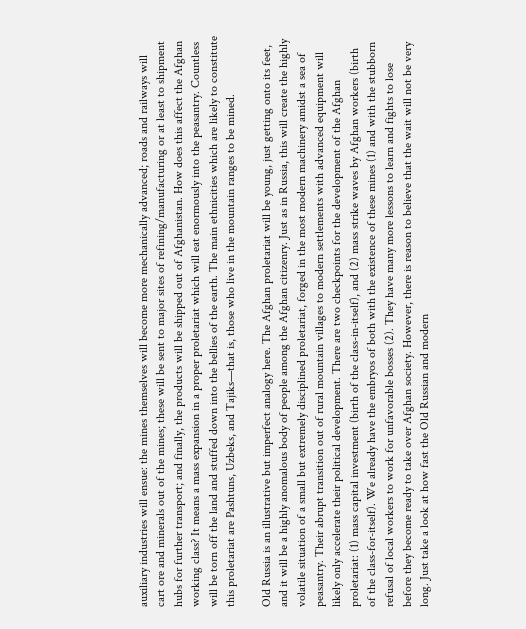auxiliary industries will ensue: the mines themselves will become more mechanically advanced; roads and railways will cart ore and minerals out of the mines; these will be sent to major sites of refining/manufacturing or at least to shipment hubs for further transport; and finally, the products will be shipped out of Afghanistan. How does this affect the Afghan working class? It means a mass expansion in a proper proletariat which will eat enormously into the peasantry. Countless will be torn off the land and stuffed down into the bellies of the earth. The main ethnicities which are likely to constitute this proletariat are Pashtuns, Uzbeks, and Tajiks—that is, those who live in the mountain ranges to be mined.

Old Russia is an illustrative but imperfect analogy here. The Afghan proletariat will be young, just getting onto its feet, and it will be a highly anomalous body of people among the Afghan citizenry. Just as in Russia, this will create the highly volatile situation of a small but extremely disciplined proletariat, forged in the most modern machinery amidst a sea of peasantry. Their abrupt transition out of rural mountain villages to modern settlements with advanced equipment will likely only accelerate their political development. There are two checkpoints for the development of the Afghan proletariat: (1) mass capital investment (birth of the class-in-itself), and (2) mass strike waves by Afghan workers (birth of the class-for-itself). We already have the embryos of both with the existence of these mines (1) and with the stubborn refusal of local workers to work for unfavorable bosses (2). They have many more lessons to learn and fights to lose before they become ready to take over Afghan society. However, there is reason to believe that the wait will not be very long. Just take a look at how fast the Old Russian and modern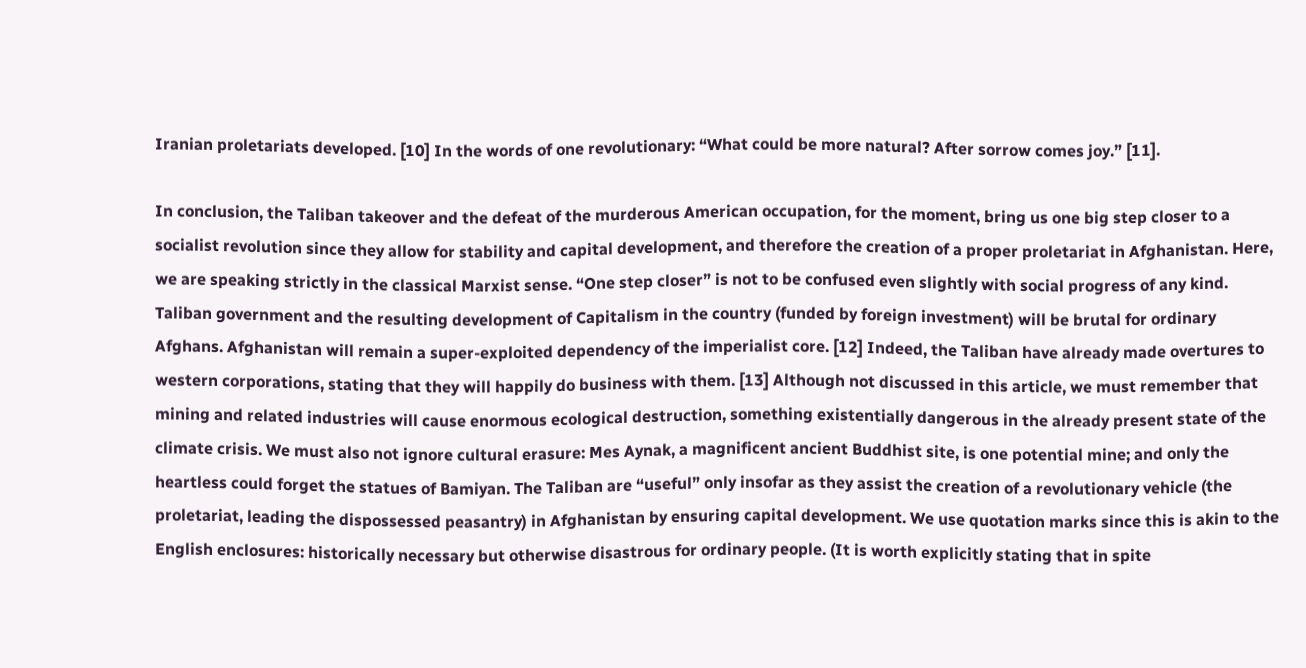Iranian proletariats developed. [10] In the words of one revolutionary: “What could be more natural? After sorrow comes joy.” [11].

In conclusion, the Taliban takeover and the defeat of the murderous American occupation, for the moment, bring us one big step closer to a socialist revolution since they allow for stability and capital development, and therefore the creation of a proper proletariat in Afghanistan. Here, we are speaking strictly in the classical Marxist sense. “One step closer” is not to be confused even slightly with social progress of any kind. Taliban government and the resulting development of Capitalism in the country (funded by foreign investment) will be brutal for ordinary Afghans. Afghanistan will remain a super-exploited dependency of the imperialist core. [12] Indeed, the Taliban have already made overtures to western corporations, stating that they will happily do business with them. [13] Although not discussed in this article, we must remember that mining and related industries will cause enormous ecological destruction, something existentially dangerous in the already present state of the climate crisis. We must also not ignore cultural erasure: Mes Aynak, a magnificent ancient Buddhist site, is one potential mine; and only the heartless could forget the statues of Bamiyan. The Taliban are “useful” only insofar as they assist the creation of a revolutionary vehicle (the proletariat, leading the dispossessed peasantry) in Afghanistan by ensuring capital development. We use quotation marks since this is akin to the English enclosures: historically necessary but otherwise disastrous for ordinary people. (It is worth explicitly stating that in spite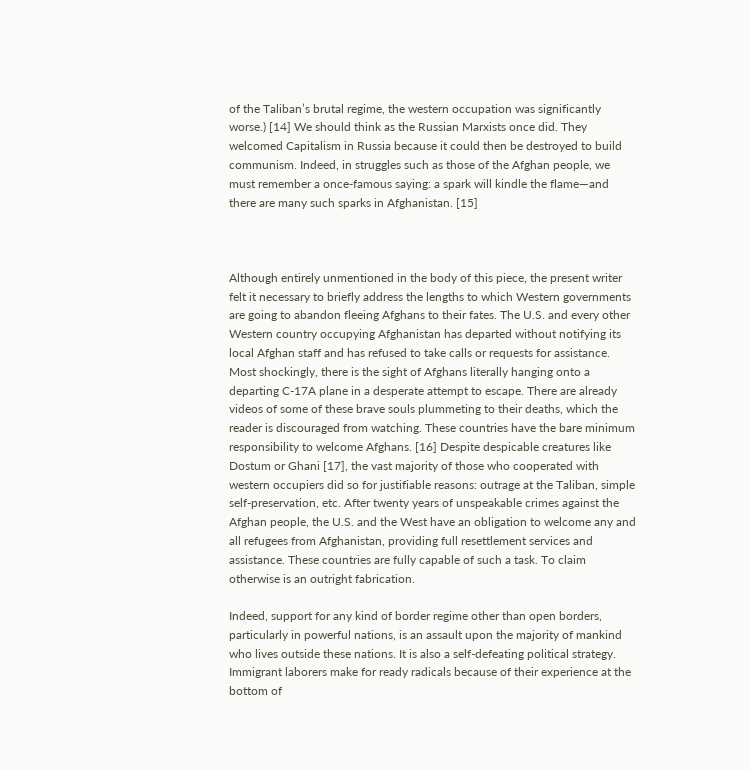of the Taliban’s brutal regime, the western occupation was significantly worse.) [14] We should think as the Russian Marxists once did. They welcomed Capitalism in Russia because it could then be destroyed to build communism. Indeed, in struggles such as those of the Afghan people, we must remember a once-famous saying: a spark will kindle the flame—and there are many such sparks in Afghanistan. [15]



Although entirely unmentioned in the body of this piece, the present writer felt it necessary to briefly address the lengths to which Western governments are going to abandon fleeing Afghans to their fates. The U.S. and every other Western country occupying Afghanistan has departed without notifying its local Afghan staff and has refused to take calls or requests for assistance. Most shockingly, there is the sight of Afghans literally hanging onto a departing C-17A plane in a desperate attempt to escape. There are already videos of some of these brave souls plummeting to their deaths, which the reader is discouraged from watching. These countries have the bare minimum responsibility to welcome Afghans. [16] Despite despicable creatures like Dostum or Ghani [17], the vast majority of those who cooperated with western occupiers did so for justifiable reasons: outrage at the Taliban, simple self-preservation, etc. After twenty years of unspeakable crimes against the Afghan people, the U.S. and the West have an obligation to welcome any and all refugees from Afghanistan, providing full resettlement services and assistance. These countries are fully capable of such a task. To claim otherwise is an outright fabrication.

Indeed, support for any kind of border regime other than open borders, particularly in powerful nations, is an assault upon the majority of mankind who lives outside these nations. It is also a self-defeating political strategy. Immigrant laborers make for ready radicals because of their experience at the bottom of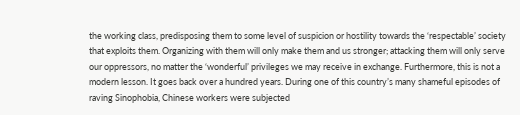the working class, predisposing them to some level of suspicion or hostility towards the ‘respectable’ society that exploits them. Organizing with them will only make them and us stronger; attacking them will only serve our oppressors, no matter the ‘wonderful’ privileges we may receive in exchange. Furthermore, this is not a modern lesson. It goes back over a hundred years. During one of this country’s many shameful episodes of raving Sinophobia, Chinese workers were subjected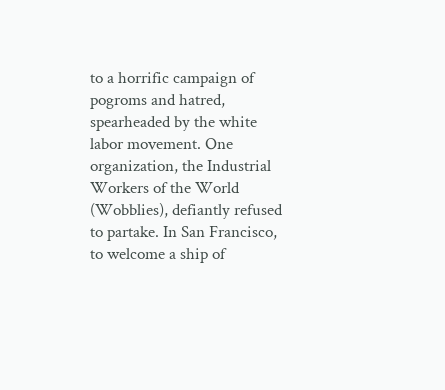to a horrific campaign of pogroms and hatred, spearheaded by the white labor movement. One organization, the Industrial Workers of the World (Wobblies), defiantly refused to partake. In San Francisco, to welcome a ship of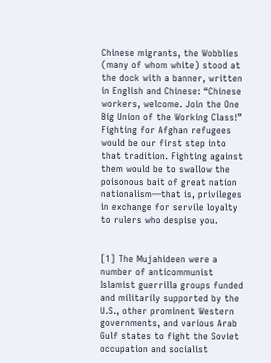Chinese migrants, the Wobblies (many of whom white) stood at the dock with a banner, written in English and Chinese: “Chinese workers, welcome. Join the One Big Union of the Working Class!” Fighting for Afghan refugees would be our first step into that tradition. Fighting against them would be to swallow the poisonous bait of great nation nationalism—that is, privileges in exchange for servile loyalty to rulers who despise you.


[1] The Mujahideen were a number of anticommunist Islamist guerrilla groups funded and militarily supported by the U.S., other prominent Western governments, and various Arab Gulf states to fight the Soviet occupation and socialist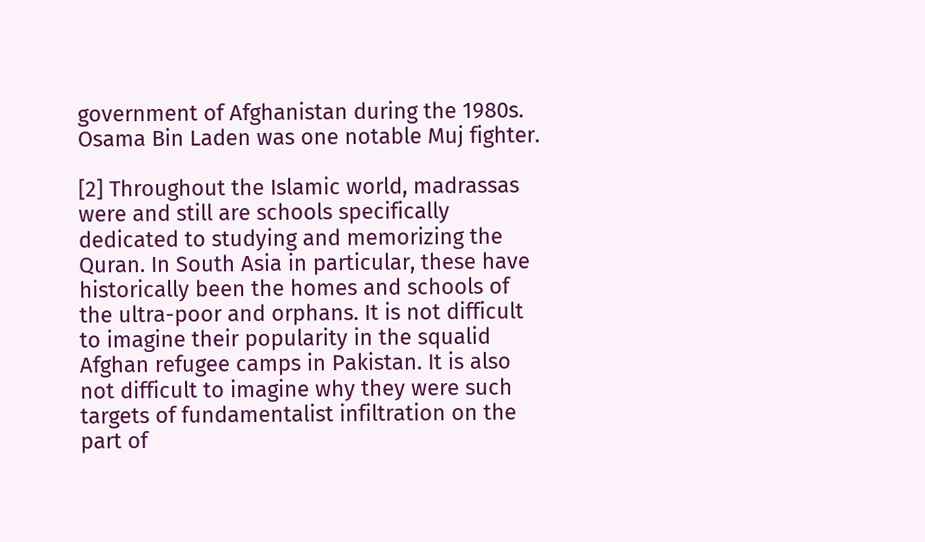government of Afghanistan during the 1980s. Osama Bin Laden was one notable Muj fighter.

[2] Throughout the Islamic world, madrassas were and still are schools specifically dedicated to studying and memorizing the Quran. In South Asia in particular, these have historically been the homes and schools of the ultra-poor and orphans. It is not difficult to imagine their popularity in the squalid Afghan refugee camps in Pakistan. It is also not difficult to imagine why they were such targets of fundamentalist infiltration on the part of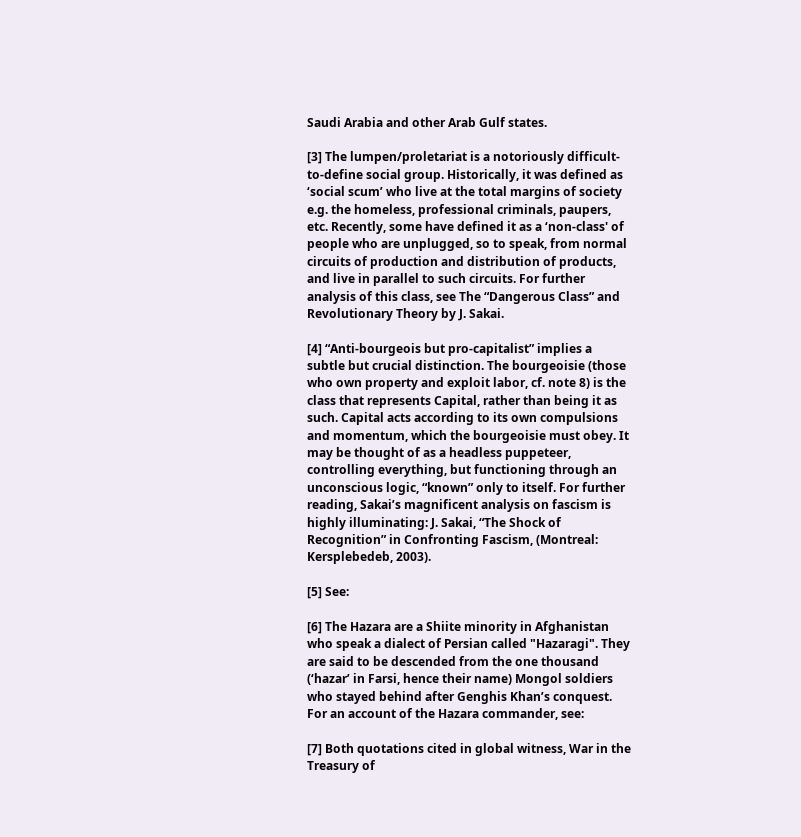Saudi Arabia and other Arab Gulf states.

[3] The lumpen/proletariat is a notoriously difficult-to-define social group. Historically, it was defined as ‘social scum’ who live at the total margins of society e.g. the homeless, professional criminals, paupers, etc. Recently, some have defined it as a ‘non-class' of people who are unplugged, so to speak, from normal circuits of production and distribution of products, and live in parallel to such circuits. For further analysis of this class, see The “Dangerous Class” and Revolutionary Theory by J. Sakai.

[4] “Anti-bourgeois but pro-capitalist” implies a subtle but crucial distinction. The bourgeoisie (those who own property and exploit labor, cf. note 8) is the class that represents Capital, rather than being it as such. Capital acts according to its own compulsions and momentum, which the bourgeoisie must obey. It may be thought of as a headless puppeteer, controlling everything, but functioning through an unconscious logic, “known” only to itself. For further reading, Sakai’s magnificent analysis on fascism is highly illuminating: J. Sakai, “The Shock of Recognition” in Confronting Fascism, (Montreal: Kersplebedeb, 2003).

[5] See:

[6] The Hazara are a Shiite minority in Afghanistan who speak a dialect of Persian called "Hazaragi". They are said to be descended from the one thousand (‘hazar’ in Farsi, hence their name) Mongol soldiers who stayed behind after Genghis Khan’s conquest. For an account of the Hazara commander, see:

[7] Both quotations cited in global witness, War in the Treasury of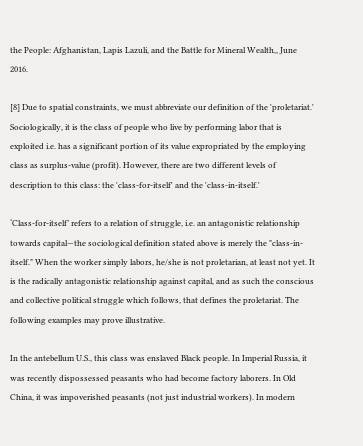the People: Afghanistan, Lapis Lazuli, and the Battle for Mineral Wealth,, June 2016.

[8] Due to spatial constraints, we must abbreviate our definition of the 'proletariat.' Sociologically, it is the class of people who live by performing labor that is exploited i.e. has a significant portion of its value expropriated by the employing class as surplus-value (profit). However, there are two different levels of description to this class: the 'class-for-itself' and the 'class-in-itself.'

‘Class-for-itself’ refers to a relation of struggle, i.e. an antagonistic relationship towards capital—the sociological definition stated above is merely the "class-in-itself." When the worker simply labors, he/she is not proletarian, at least not yet. It is the radically antagonistic relationship against capital, and as such the conscious and collective political struggle which follows, that defines the proletariat. The following examples may prove illustrative.

In the antebellum U.S., this class was enslaved Black people. In Imperial Russia, it was recently dispossessed peasants who had become factory laborers. In Old China, it was impoverished peasants (not just industrial workers). In modern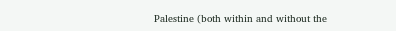Palestine (both within and without the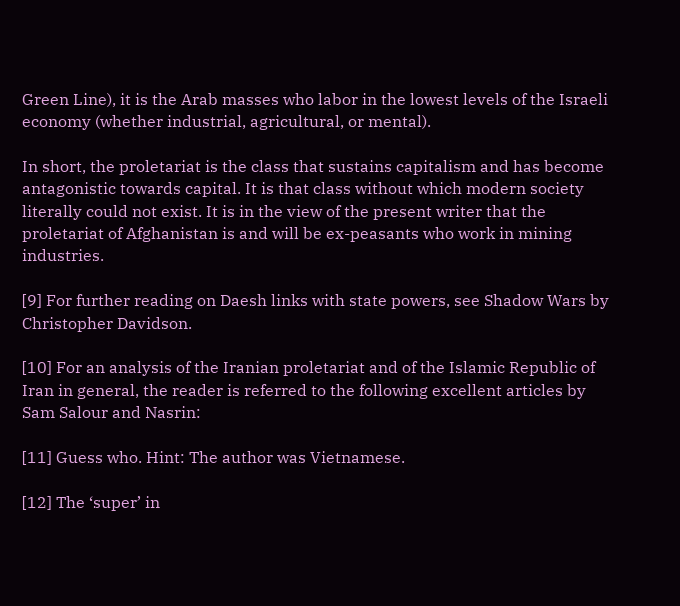Green Line), it is the Arab masses who labor in the lowest levels of the Israeli economy (whether industrial, agricultural, or mental).

In short, the proletariat is the class that sustains capitalism and has become antagonistic towards capital. It is that class without which modern society literally could not exist. It is in the view of the present writer that the proletariat of Afghanistan is and will be ex-peasants who work in mining industries.

[9] For further reading on Daesh links with state powers, see Shadow Wars by Christopher Davidson.

[10] For an analysis of the Iranian proletariat and of the Islamic Republic of Iran in general, the reader is referred to the following excellent articles by Sam Salour and Nasrin:

[11] Guess who. Hint: The author was Vietnamese.

[12] The ‘super’ in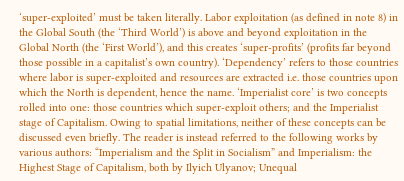‘super-exploited’ must be taken literally. Labor exploitation (as defined in note 8) in the Global South (the ‘Third World’) is above and beyond exploitation in the Global North (the ‘First World’), and this creates ‘super-profits’ (profits far beyond those possible in a capitalist’s own country). ‘Dependency’ refers to those countries where labor is super-exploited and resources are extracted i.e. those countries upon which the North is dependent, hence the name. ‘Imperialist core’ is two concepts rolled into one: those countries which super-exploit others; and the Imperialist stage of Capitalism. Owing to spatial limitations, neither of these concepts can be discussed even briefly. The reader is instead referred to the following works by various authors: “Imperialism and the Split in Socialism” and Imperialism: the Highest Stage of Capitalism, both by Ilyich Ulyanov; Unequal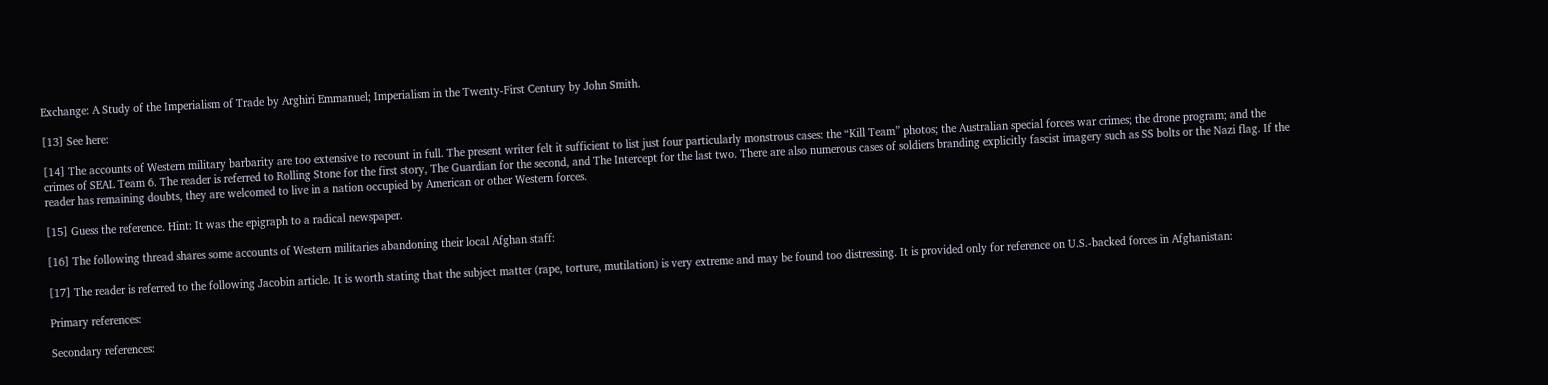Exchange: A Study of the Imperialism of Trade by Arghiri Emmanuel; Imperialism in the Twenty-First Century by John Smith.

[13] See here:

[14] The accounts of Western military barbarity are too extensive to recount in full. The present writer felt it sufficient to list just four particularly monstrous cases: the “Kill Team” photos; the Australian special forces war crimes; the drone program; and the crimes of SEAL Team 6. The reader is referred to Rolling Stone for the first story, The Guardian for the second, and The Intercept for the last two. There are also numerous cases of soldiers branding explicitly fascist imagery such as SS bolts or the Nazi flag. If the reader has remaining doubts, they are welcomed to live in a nation occupied by American or other Western forces.

[15] Guess the reference. Hint: It was the epigraph to a radical newspaper.

[16] The following thread shares some accounts of Western militaries abandoning their local Afghan staff:

[17] The reader is referred to the following Jacobin article. It is worth stating that the subject matter (rape, torture, mutilation) is very extreme and may be found too distressing. It is provided only for reference on U.S.-backed forces in Afghanistan:

Primary references:

Secondary references: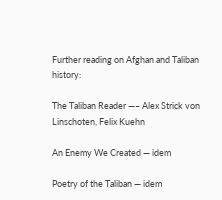Further reading on Afghan and Taliban history:

The Taliban Reader —– Alex Strick von Linschoten, Felix Kuehn

An Enemy We Created — idem

Poetry of the Taliban — idem